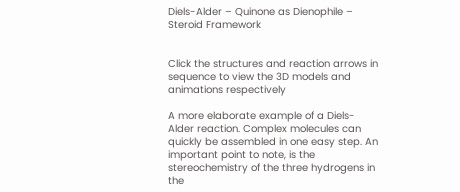Diels-Alder – Quinone as Dienophile – Steroid Framework


Click the structures and reaction arrows in sequence to view the 3D models and animations respectively

A more elaborate example of a Diels-Alder reaction. Complex molecules can quickly be assembled in one easy step. An important point to note, is the stereochemistry of the three hydrogens in the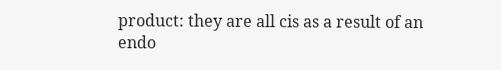product: they are all cis as a result of an endo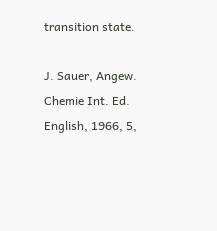transition state.

J. Sauer, Angew. Chemie Int. Ed. English, 1966, 5,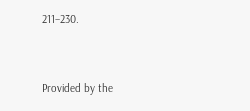211–230.



Provided by the